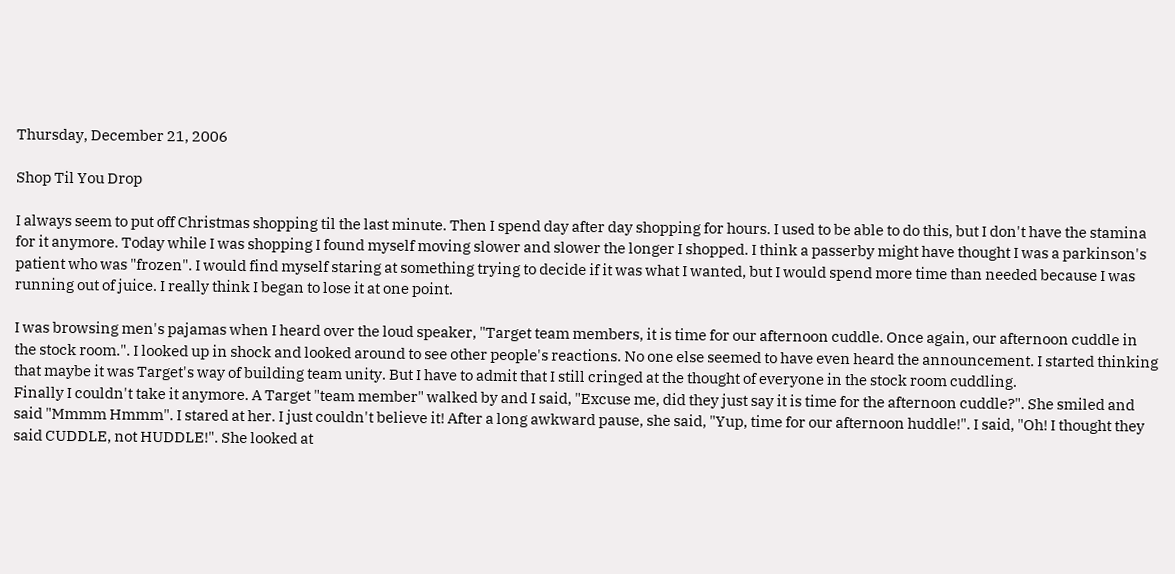Thursday, December 21, 2006

Shop Til You Drop

I always seem to put off Christmas shopping til the last minute. Then I spend day after day shopping for hours. I used to be able to do this, but I don't have the stamina for it anymore. Today while I was shopping I found myself moving slower and slower the longer I shopped. I think a passerby might have thought I was a parkinson's patient who was "frozen". I would find myself staring at something trying to decide if it was what I wanted, but I would spend more time than needed because I was running out of juice. I really think I began to lose it at one point.

I was browsing men's pajamas when I heard over the loud speaker, "Target team members, it is time for our afternoon cuddle. Once again, our afternoon cuddle in the stock room.". I looked up in shock and looked around to see other people's reactions. No one else seemed to have even heard the announcement. I started thinking that maybe it was Target's way of building team unity. But I have to admit that I still cringed at the thought of everyone in the stock room cuddling.
Finally I couldn't take it anymore. A Target "team member" walked by and I said, "Excuse me, did they just say it is time for the afternoon cuddle?". She smiled and said "Mmmm Hmmm". I stared at her. I just couldn't believe it! After a long awkward pause, she said, "Yup, time for our afternoon huddle!". I said, "Oh! I thought they said CUDDLE, not HUDDLE!". She looked at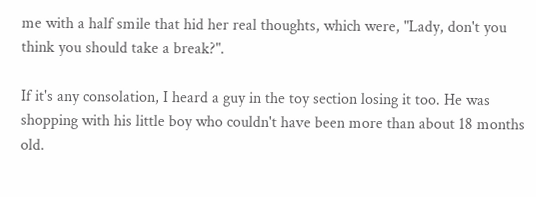me with a half smile that hid her real thoughts, which were, "Lady, don't you think you should take a break?".

If it's any consolation, I heard a guy in the toy section losing it too. He was shopping with his little boy who couldn't have been more than about 18 months old.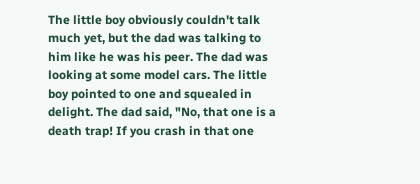The little boy obviously couldn't talk much yet, but the dad was talking to him like he was his peer. The dad was looking at some model cars. The little boy pointed to one and squealed in delight. The dad said, "No, that one is a death trap! If you crash in that one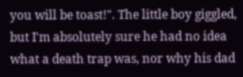you will be toast!". The little boy giggled, but I'm absolutely sure he had no idea what a death trap was, nor why his dad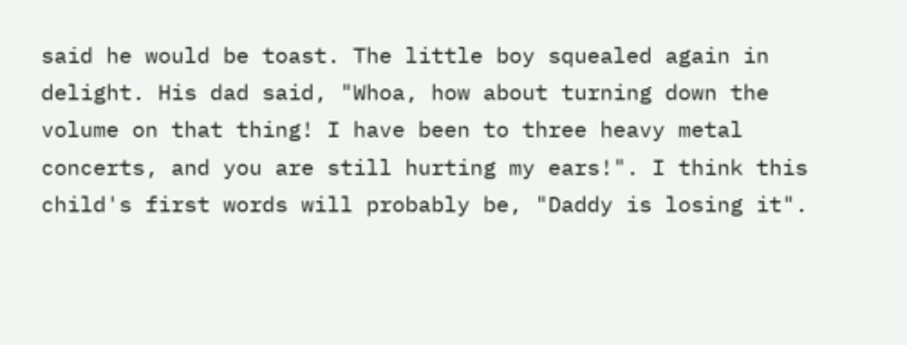said he would be toast. The little boy squealed again in delight. His dad said, "Whoa, how about turning down the volume on that thing! I have been to three heavy metal concerts, and you are still hurting my ears!". I think this child's first words will probably be, "Daddy is losing it".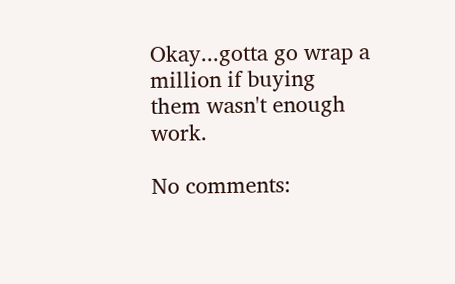Okay...gotta go wrap a million if buying them wasn't enough work.

No comments: